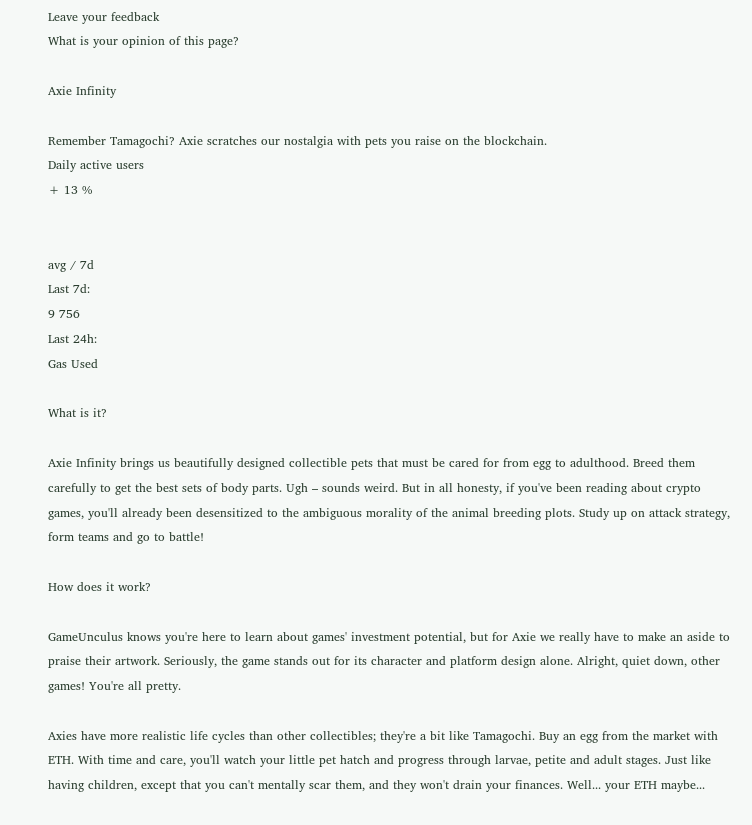Leave your feedback
What is your opinion of this page?

Axie Infinity

Remember Tamagochi? Axie scratches our nostalgia with pets you raise on the blockchain.
Daily active users
+ 13 %


avg / 7d
Last 7d:
9 756
Last 24h:
Gas Used

What is it?

Axie Infinity brings us beautifully designed collectible pets that must be cared for from egg to adulthood. Breed them carefully to get the best sets of body parts. Ugh – sounds weird. But in all honesty, if you've been reading about crypto games, you'll already been desensitized to the ambiguous morality of the animal breeding plots. Study up on attack strategy, form teams and go to battle!

How does it work?

GameUnculus knows you're here to learn about games' investment potential, but for Axie we really have to make an aside to praise their artwork. Seriously, the game stands out for its character and platform design alone. Alright, quiet down, other games! You're all pretty.

Axies have more realistic life cycles than other collectibles; they're a bit like Tamagochi. Buy an egg from the market with ETH. With time and care, you'll watch your little pet hatch and progress through larvae, petite and adult stages. Just like having children, except that you can't mentally scar them, and they won't drain your finances. Well... your ETH maybe...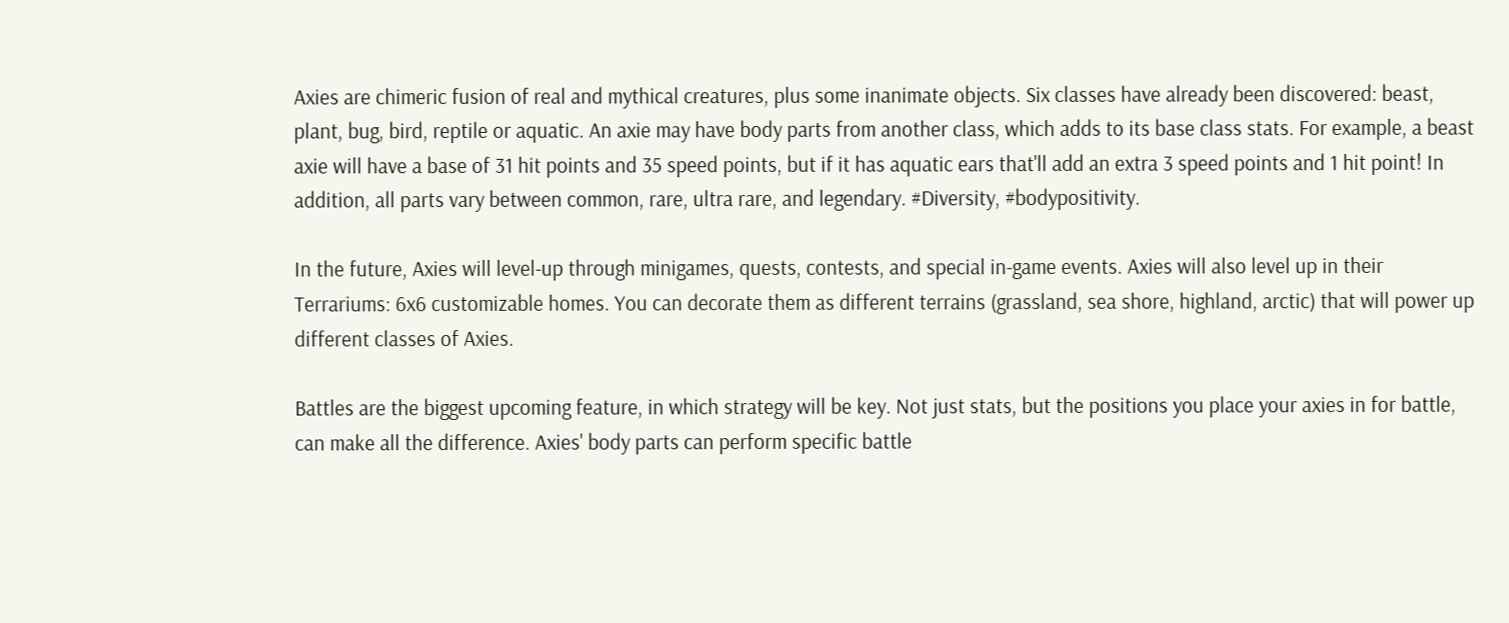Axies are chimeric fusion of real and mythical creatures, plus some inanimate objects. Six classes have already been discovered: beast, plant, bug, bird, reptile or aquatic. An axie may have body parts from another class, which adds to its base class stats. For example, a beast axie will have a base of 31 hit points and 35 speed points, but if it has aquatic ears that'll add an extra 3 speed points and 1 hit point! In addition, all parts vary between common, rare, ultra rare, and legendary. #Diversity, #bodypositivity.

In the future, Axies will level-up through minigames, quests, contests, and special in-game events. Axies will also level up in their Terrariums: 6x6 customizable homes. You can decorate them as different terrains (grassland, sea shore, highland, arctic) that will power up different classes of Axies.

Battles are the biggest upcoming feature, in which strategy will be key. Not just stats, but the positions you place your axies in for battle, can make all the difference. Axies' body parts can perform specific battle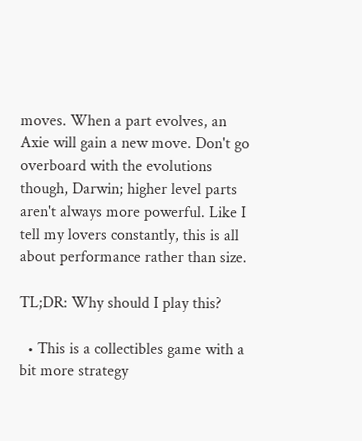moves. When a part evolves, an Axie will gain a new move. Don't go overboard with the evolutions though, Darwin; higher level parts aren't always more powerful. Like I tell my lovers constantly, this is all about performance rather than size.

TL;DR: Why should I play this?

  • This is a collectibles game with a bit more strategy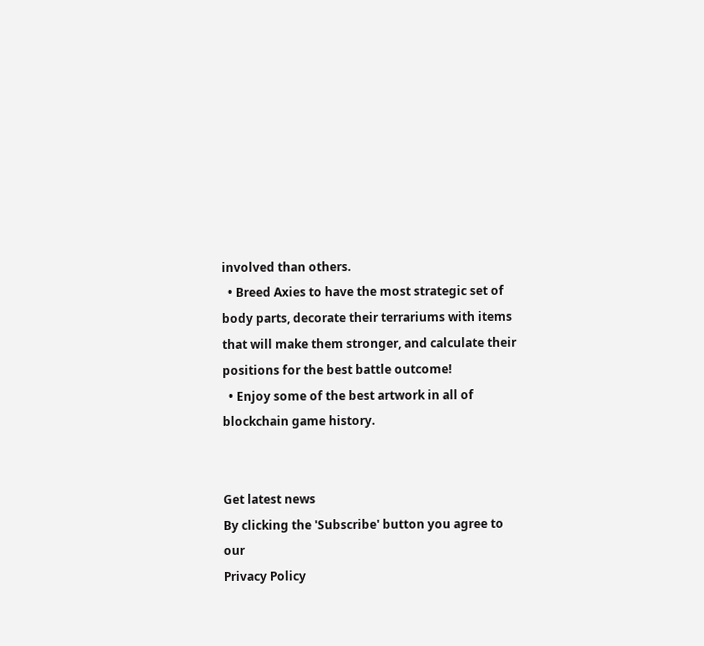involved than others.
  • Breed Axies to have the most strategic set of body parts, decorate their terrariums with items that will make them stronger, and calculate their positions for the best battle outcome!
  • Enjoy some of the best artwork in all of blockchain game history.


Get latest news
By clicking the 'Subscribe' button you agree to our
Privacy Policy